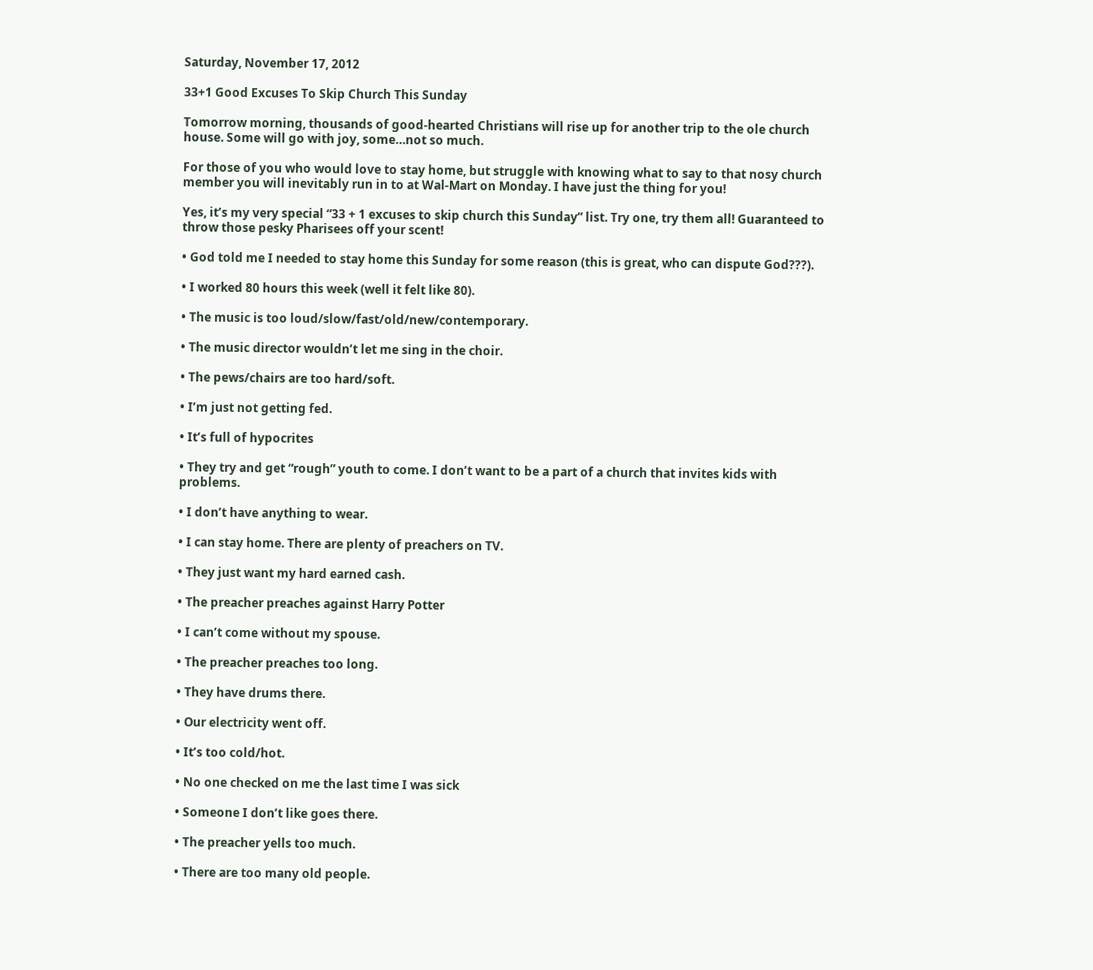Saturday, November 17, 2012

33+1 Good Excuses To Skip Church This Sunday

Tomorrow morning, thousands of good-hearted Christians will rise up for another trip to the ole church house. Some will go with joy, some…not so much.

For those of you who would love to stay home, but struggle with knowing what to say to that nosy church member you will inevitably run in to at Wal-Mart on Monday. I have just the thing for you!

Yes, it’s my very special “33 + 1 excuses to skip church this Sunday” list. Try one, try them all! Guaranteed to throw those pesky Pharisees off your scent!

• God told me I needed to stay home this Sunday for some reason (this is great, who can dispute God???).

• I worked 80 hours this week (well it felt like 80).

• The music is too loud/slow/fast/old/new/contemporary.

• The music director wouldn’t let me sing in the choir.

• The pews/chairs are too hard/soft.

• I’m just not getting fed.

• It’s full of hypocrites

• They try and get “rough” youth to come. I don’t want to be a part of a church that invites kids with problems.

• I don’t have anything to wear.

• I can stay home. There are plenty of preachers on TV.

• They just want my hard earned cash.

• The preacher preaches against Harry Potter

• I can’t come without my spouse.

• The preacher preaches too long.

• They have drums there.

• Our electricity went off.

• It’s too cold/hot.

• No one checked on me the last time I was sick

• Someone I don’t like goes there.

• The preacher yells too much.

• There are too many old people.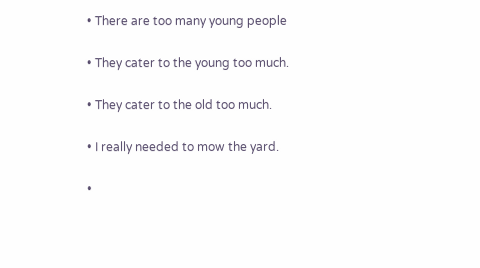• There are too many young people

• They cater to the young too much.

• They cater to the old too much.

• I really needed to mow the yard.

•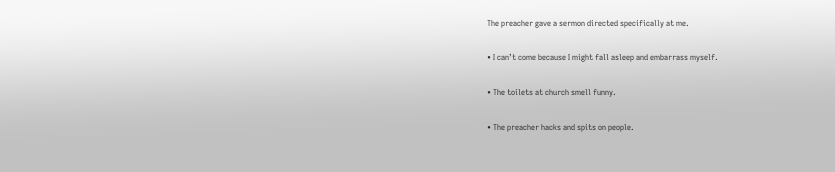The preacher gave a sermon directed specifically at me.

• I can’t come because I might fall asleep and embarrass myself.

• The toilets at church smell funny.

• The preacher hacks and spits on people.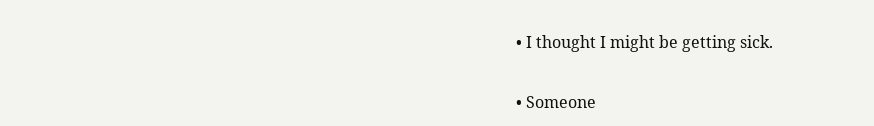• I thought I might be getting sick.

• Someone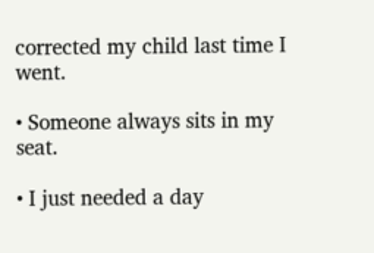corrected my child last time I went.

• Someone always sits in my seat.

• I just needed a day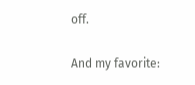off.

And my favorite: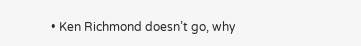• Ken Richmond doesn’t go, why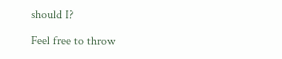should I?

Feel free to throw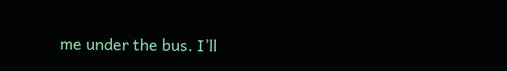me under the bus. I’ll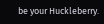be your Huckleberry.